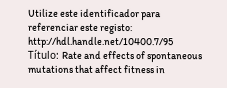Utilize este identificador para referenciar este registo: http://hdl.handle.net/10400.7/95
Título: Rate and effects of spontaneous mutations that affect fitness in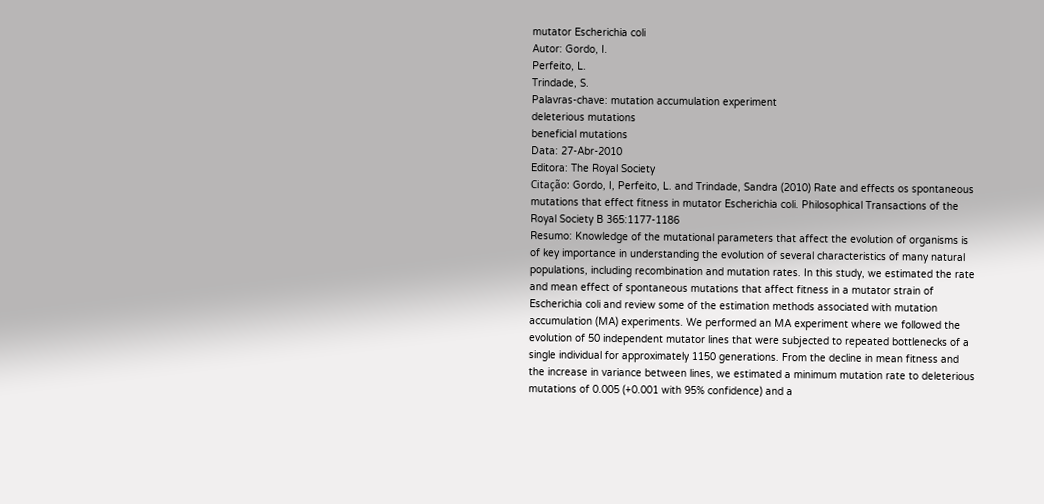mutator Escherichia coli
Autor: Gordo, I.
Perfeito, L.
Trindade, S.
Palavras-chave: mutation accumulation experiment
deleterious mutations
beneficial mutations
Data: 27-Abr-2010
Editora: The Royal Society
Citação: Gordo, I, Perfeito, L. and Trindade, Sandra (2010) Rate and effects os spontaneous mutations that effect fitness in mutator Escherichia coli. Philosophical Transactions of the Royal Society B 365:1177-1186
Resumo: Knowledge of the mutational parameters that affect the evolution of organisms is of key importance in understanding the evolution of several characteristics of many natural populations, including recombination and mutation rates. In this study, we estimated the rate and mean effect of spontaneous mutations that affect fitness in a mutator strain of Escherichia coli and review some of the estimation methods associated with mutation accumulation (MA) experiments. We performed an MA experiment where we followed the evolution of 50 independent mutator lines that were subjected to repeated bottlenecks of a single individual for approximately 1150 generations. From the decline in mean fitness and the increase in variance between lines, we estimated a minimum mutation rate to deleterious mutations of 0.005 (+0.001 with 95% confidence) and a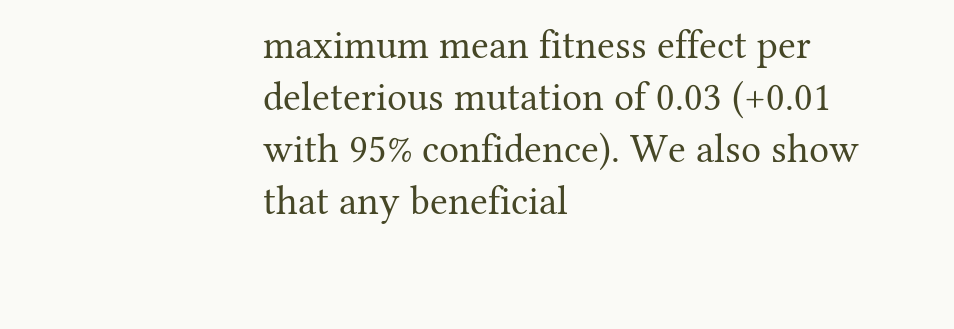maximum mean fitness effect per deleterious mutation of 0.03 (+0.01 with 95% confidence). We also show that any beneficial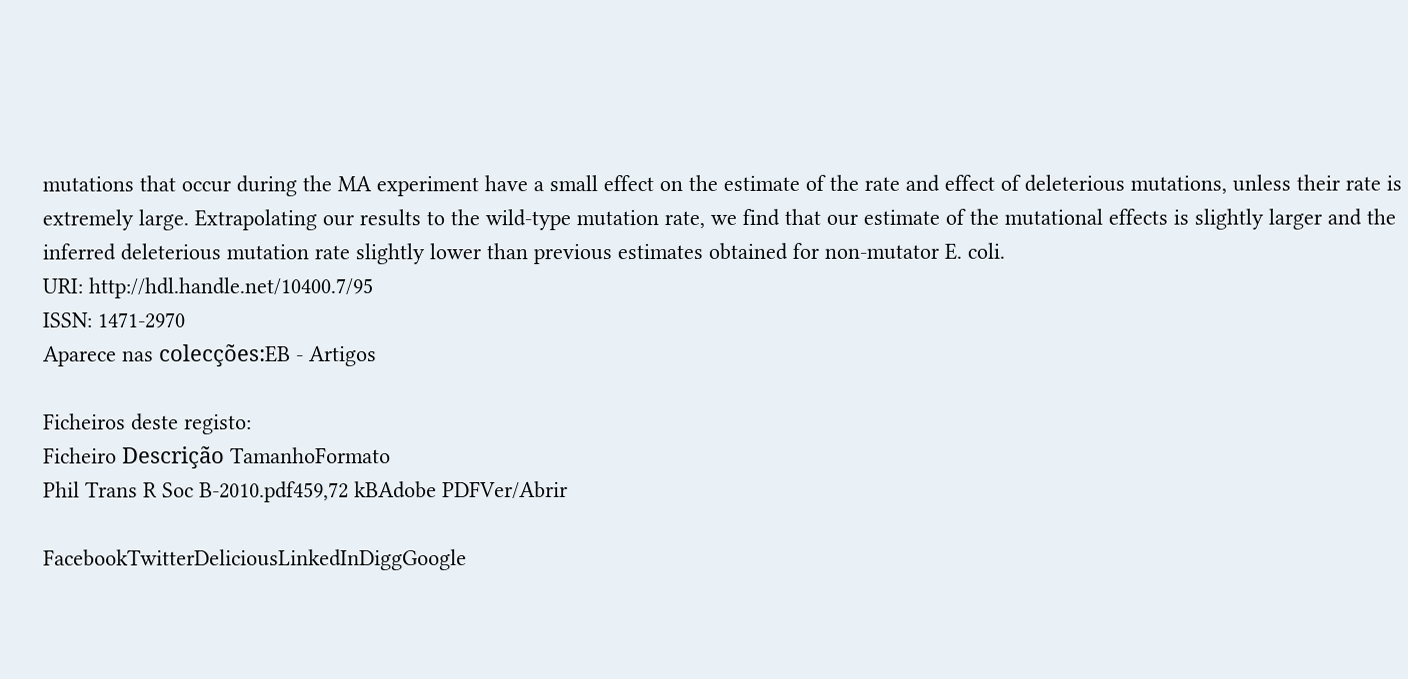mutations that occur during the MA experiment have a small effect on the estimate of the rate and effect of deleterious mutations, unless their rate is extremely large. Extrapolating our results to the wild-type mutation rate, we find that our estimate of the mutational effects is slightly larger and the inferred deleterious mutation rate slightly lower than previous estimates obtained for non-mutator E. coli.
URI: http://hdl.handle.net/10400.7/95
ISSN: 1471-2970
Aparece nas colecções:EB - Artigos

Ficheiros deste registo:
Ficheiro Descrição TamanhoFormato
Phil Trans R Soc B-2010.pdf459,72 kBAdobe PDFVer/Abrir

FacebookTwitterDeliciousLinkedInDiggGoogle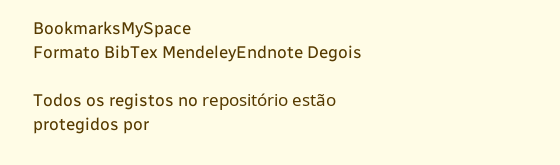BookmarksMySpace
Formato BibTex MendeleyEndnote Degois

Todos os registos no repositório estão protegidos por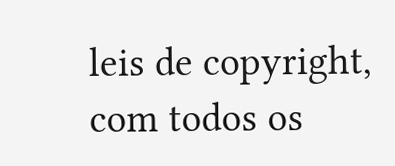leis de copyright, com todos os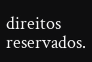direitos reservados.